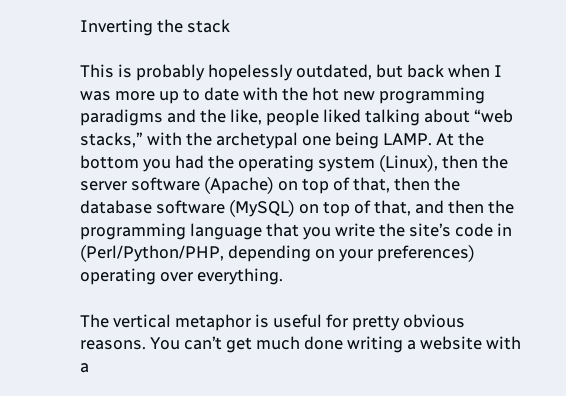Inverting the stack

This is probably hopelessly outdated, but back when I was more up to date with the hot new programming paradigms and the like, people liked talking about “web stacks,” with the archetypal one being LAMP. At the bottom you had the operating system (Linux), then the server software (Apache) on top of that, then the database software (MySQL) on top of that, and then the programming language that you write the site’s code in (Perl/Python/PHP, depending on your preferences) operating over everything.

The vertical metaphor is useful for pretty obvious reasons. You can’t get much done writing a website with a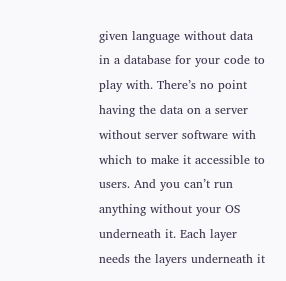given language without data in a database for your code to play with. There’s no point having the data on a server without server software with which to make it accessible to users. And you can’t run anything without your OS underneath it. Each layer needs the layers underneath it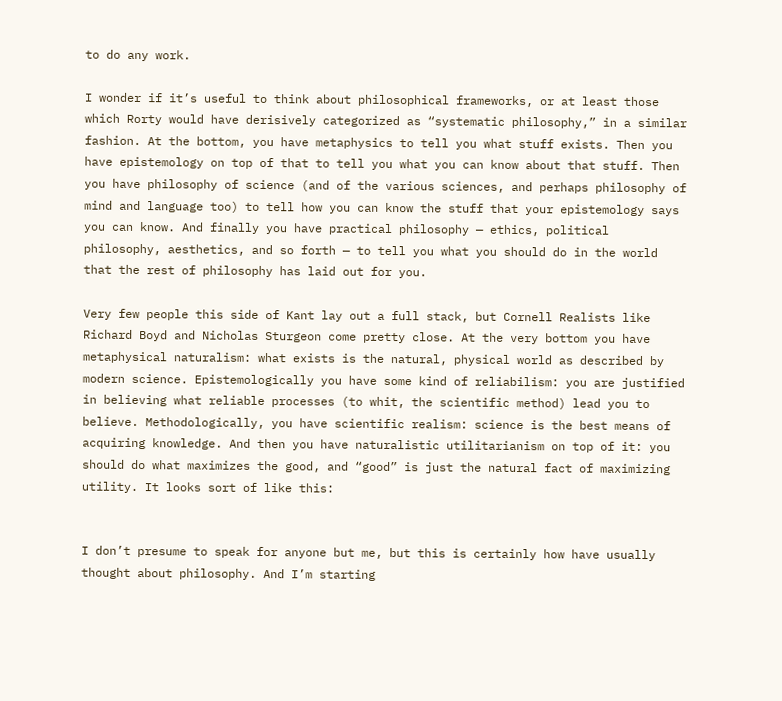to do any work.

I wonder if it’s useful to think about philosophical frameworks, or at least those which Rorty would have derisively categorized as “systematic philosophy,” in a similar fashion. At the bottom, you have metaphysics to tell you what stuff exists. Then you have epistemology on top of that to tell you what you can know about that stuff. Then you have philosophy of science (and of the various sciences, and perhaps philosophy of mind and language too) to tell how you can know the stuff that your epistemology says you can know. And finally you have practical philosophy — ethics, political philosophy, aesthetics, and so forth — to tell you what you should do in the world that the rest of philosophy has laid out for you.

Very few people this side of Kant lay out a full stack, but Cornell Realists like Richard Boyd and Nicholas Sturgeon come pretty close. At the very bottom you have metaphysical naturalism: what exists is the natural, physical world as described by modern science. Epistemologically you have some kind of reliabilism: you are justified in believing what reliable processes (to whit, the scientific method) lead you to believe. Methodologically, you have scientific realism: science is the best means of acquiring knowledge. And then you have naturalistic utilitarianism on top of it: you should do what maximizes the good, and “good” is just the natural fact of maximizing utility. It looks sort of like this:


I don’t presume to speak for anyone but me, but this is certainly how have usually thought about philosophy. And I’m starting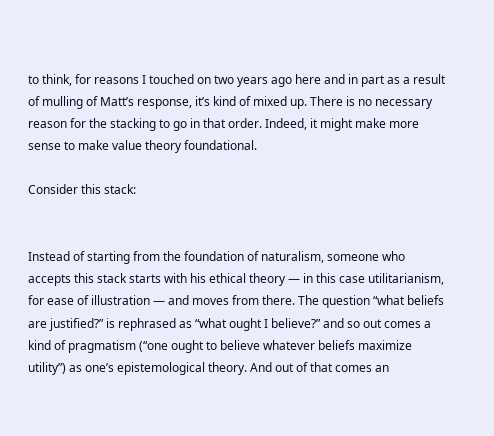to think, for reasons I touched on two years ago here and in part as a result of mulling of Matt’s response, it’s kind of mixed up. There is no necessary reason for the stacking to go in that order. Indeed, it might make more sense to make value theory foundational.

Consider this stack:


Instead of starting from the foundation of naturalism, someone who accepts this stack starts with his ethical theory — in this case utilitarianism, for ease of illustration — and moves from there. The question “what beliefs are justified?” is rephrased as “what ought I believe?” and so out comes a kind of pragmatism (“one ought to believe whatever beliefs maximize utility”) as one’s epistemological theory. And out of that comes an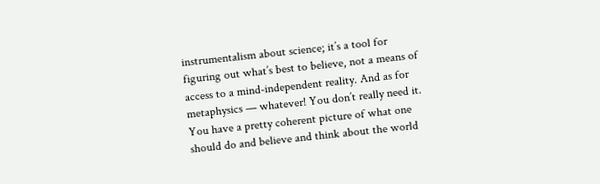instrumentalism about science; it’s a tool for figuring out what’s best to believe, not a means of access to a mind-independent reality. And as for metaphysics — whatever! You don’t really need it. You have a pretty coherent picture of what one should do and believe and think about the world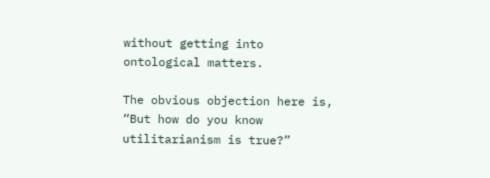without getting into ontological matters.

The obvious objection here is, “But how do you know utilitarianism is true?”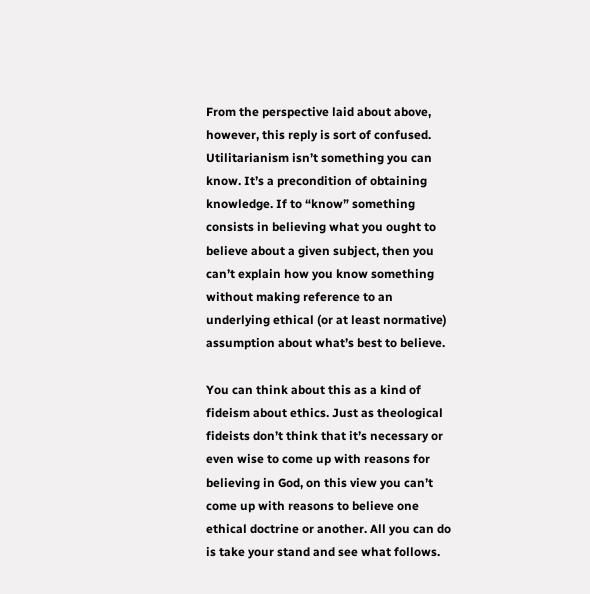From the perspective laid about above, however, this reply is sort of confused. Utilitarianism isn’t something you can know. It’s a precondition of obtaining knowledge. If to “know” something consists in believing what you ought to believe about a given subject, then you can’t explain how you know something without making reference to an underlying ethical (or at least normative) assumption about what’s best to believe.

You can think about this as a kind of fideism about ethics. Just as theological fideists don’t think that it’s necessary or even wise to come up with reasons for believing in God, on this view you can’t come up with reasons to believe one ethical doctrine or another. All you can do is take your stand and see what follows.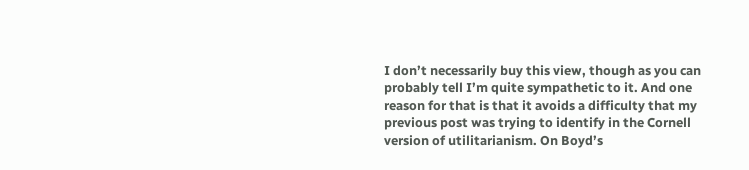I don’t necessarily buy this view, though as you can probably tell I’m quite sympathetic to it. And one reason for that is that it avoids a difficulty that my previous post was trying to identify in the Cornell version of utilitarianism. On Boyd’s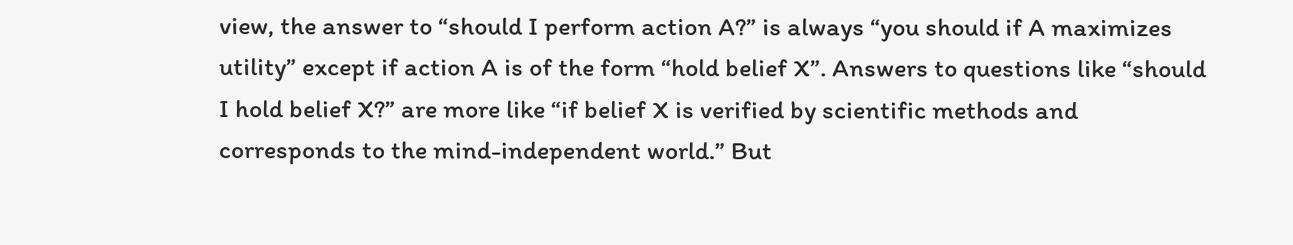view, the answer to “should I perform action A?” is always “you should if A maximizes utility” except if action A is of the form “hold belief X”. Answers to questions like “should I hold belief X?” are more like “if belief X is verified by scientific methods and corresponds to the mind-independent world.” But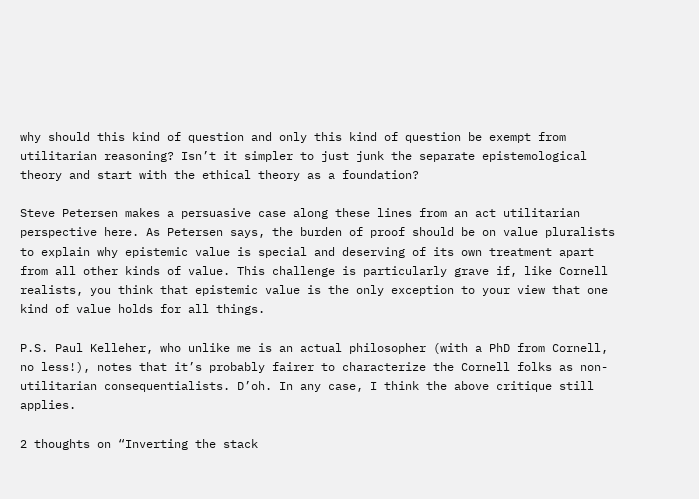why should this kind of question and only this kind of question be exempt from utilitarian reasoning? Isn’t it simpler to just junk the separate epistemological theory and start with the ethical theory as a foundation?

Steve Petersen makes a persuasive case along these lines from an act utilitarian perspective here. As Petersen says, the burden of proof should be on value pluralists to explain why epistemic value is special and deserving of its own treatment apart from all other kinds of value. This challenge is particularly grave if, like Cornell realists, you think that epistemic value is the only exception to your view that one kind of value holds for all things.

P.S. Paul Kelleher, who unlike me is an actual philosopher (with a PhD from Cornell, no less!), notes that it’s probably fairer to characterize the Cornell folks as non-utilitarian consequentialists. D’oh. In any case, I think the above critique still applies.

2 thoughts on “Inverting the stack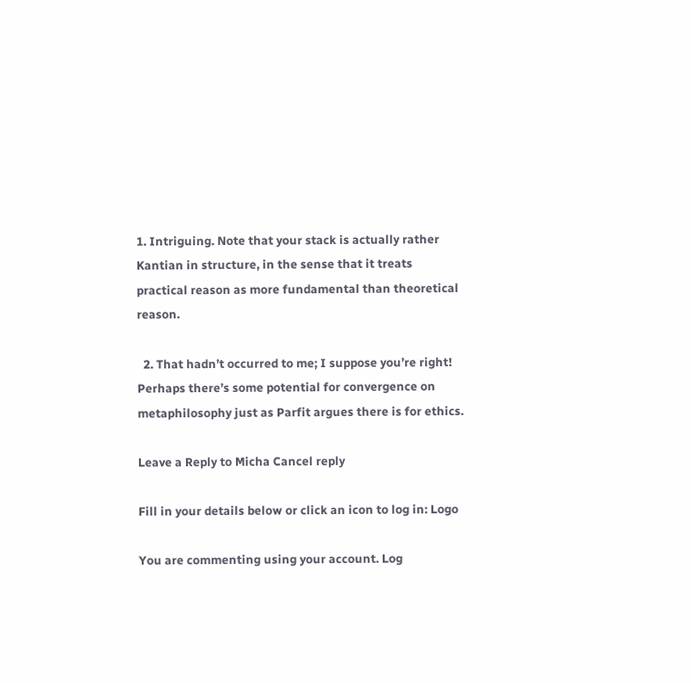1. Intriguing. Note that your stack is actually rather Kantian in structure, in the sense that it treats practical reason as more fundamental than theoretical reason.

  2. That hadn’t occurred to me; I suppose you’re right! Perhaps there’s some potential for convergence on metaphilosophy just as Parfit argues there is for ethics.

Leave a Reply to Micha Cancel reply

Fill in your details below or click an icon to log in: Logo

You are commenting using your account. Log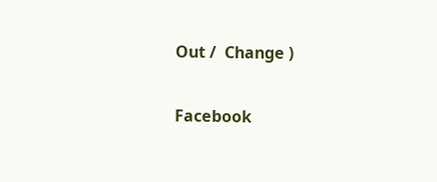Out /  Change )

Facebook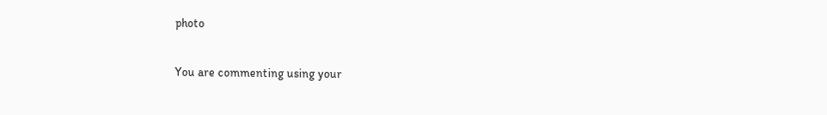photo

You are commenting using your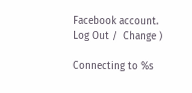Facebook account. Log Out /  Change )

Connecting to %s